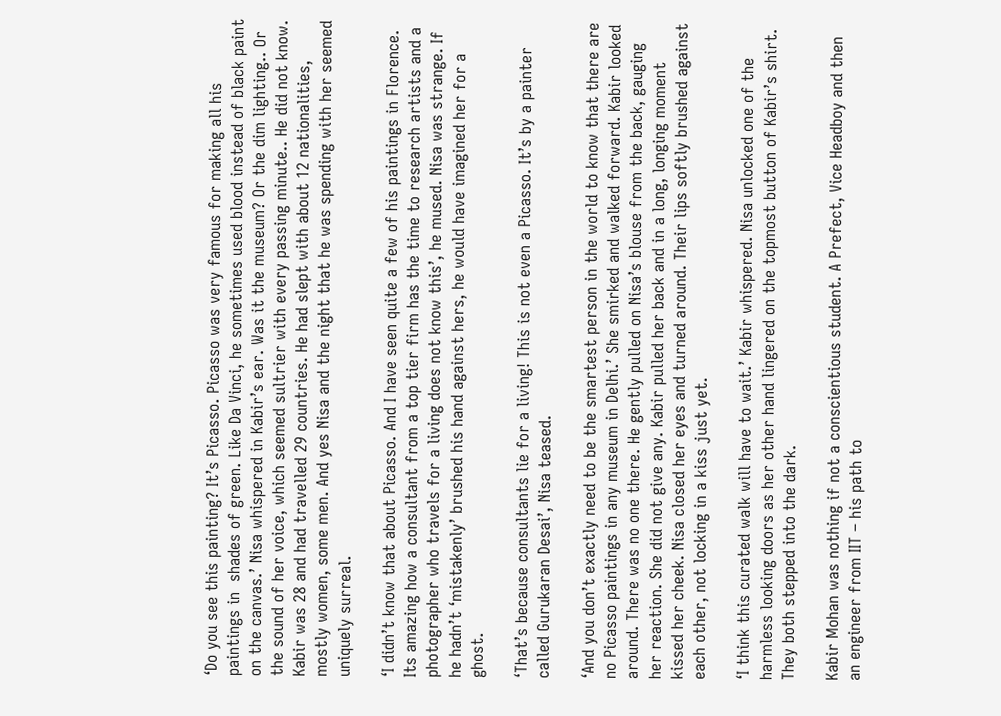‘Do you see this painting? It’s Picasso. Picasso was very famous for making all his paintings in  shades of green. Like Da Vinci, he sometimes used blood instead of black paint on the canvas.’ Nisa whispered in Kabir’s ear. Was it the museum? Or the dim lighting.. Or the sound of her voice, which seemed sultrier with every passing minute.. He did not know. Kabir was 28 and had travelled 29 countries. He had slept with about 12 nationalities, mostly women, some men. And yes Nisa and the night that he was spending with her seemed uniquely surreal.

‘I didn’t know that about Picasso. And I have seen quite a few of his paintings in Florence. Its amazing how a consultant from a top tier firm has the time to research artists and a photographer who travels for a living does not know this’, he mused. Nisa was strange. If he hadn’t ‘mistakenly’ brushed his hand against hers, he would have imagined her for a ghost.

‘That’s because consultants lie for a living! This is not even a Picasso. It’s by a painter called Gurukaran Desai’, Nisa teased.

‘And you don’t exactly need to be the smartest person in the world to know that there are no Picasso paintings in any museum in Delhi.’ She smirked and walked forward. Kabir looked around. There was no one there. He gently pulled on Nisa’s blouse from the back, gauging her reaction. She did not give any. Kabir pulled her back and in a long, longing moment kissed her cheek. Nisa closed her eyes and turned around. Their lips softly brushed against each other, not locking in a kiss just yet.

‘I think this curated walk will have to wait.’ Kabir whispered. Nisa unlocked one of the harmless looking doors as her other hand lingered on the topmost button of Kabir’s shirt. They both stepped into the dark.

Kabir Mohan was nothing if not a conscientious student. A Prefect, Vice Headboy and then an engineer from IIT – his path to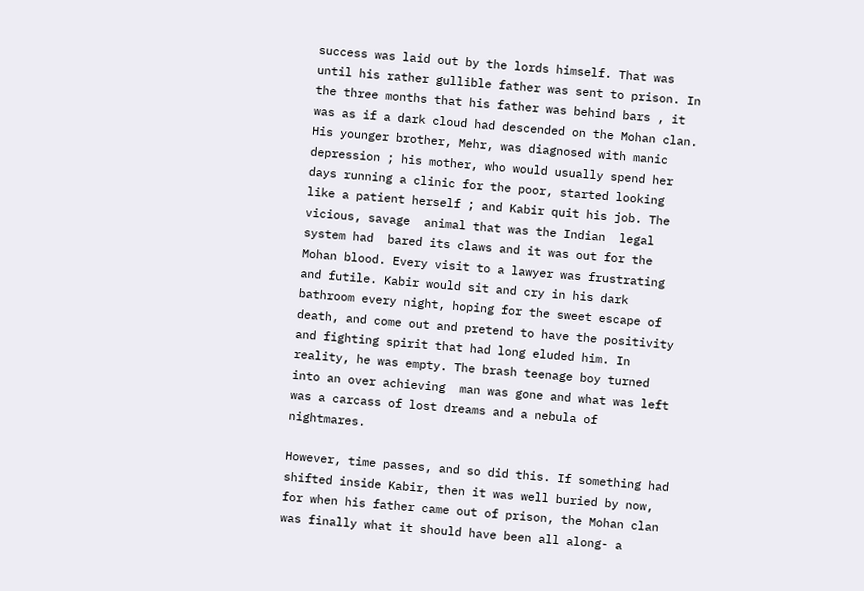success was laid out by the lords himself. That was until his rather gullible father was sent to prison. In the three months that his father was behind bars , it was as if a dark cloud had descended on the Mohan clan. His younger brother, Mehr, was diagnosed with manic depression ; his mother, who would usually spend her days running a clinic for the poor, started looking like a patient herself ; and Kabir quit his job. The vicious, savage  animal that was the Indian  legal system had  bared its claws and it was out for the Mohan blood. Every visit to a lawyer was frustrating and futile. Kabir would sit and cry in his dark bathroom every night, hoping for the sweet escape of death, and come out and pretend to have the positivity and fighting spirit that had long eluded him. In reality, he was empty. The brash teenage boy turned into an over achieving  man was gone and what was left was a carcass of lost dreams and a nebula of nightmares.

However, time passes, and so did this. If something had shifted inside Kabir, then it was well buried by now, for when his father came out of prison, the Mohan clan was finally what it should have been all along- a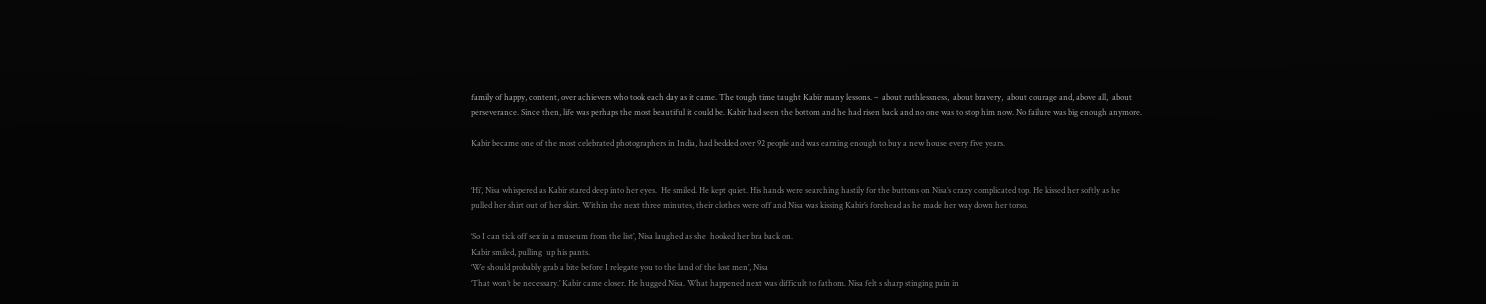family of happy, content, over achievers who took each day as it came. The tough time taught Kabir many lessons. –  about ruthlessness,  about bravery,  about courage and, above all,  about perseverance. Since then, life was perhaps the most beautiful it could be. Kabir had seen the bottom and he had risen back and no one was to stop him now. No failure was big enough anymore.

Kabir became one of the most celebrated photographers in India, had bedded over 92 people and was earning enough to buy a new house every five years.


‘Hi’, Nisa whispered as Kabir stared deep into her eyes.  He smiled. He kept quiet. His hands were searching hastily for the buttons on Nisa’s crazy complicated top. He kissed her softly as he pulled her shirt out of her skirt. Within the next three minutes, their clothes were off and Nisa was kissing Kabir’s forehead as he made her way down her torso.

‘So I can tick off sex in a museum from the list’, Nisa laughed as she  hooked her bra back on.
Kabir smiled, pulling  up his pants.
‘We should probably grab a bite before I relegate you to the land of the lost men’, Nisa
‘That won’t be necessary.’ Kabir came closer. He hugged Nisa. What happened next was difficult to fathom. Nisa felt s sharp stinging pain in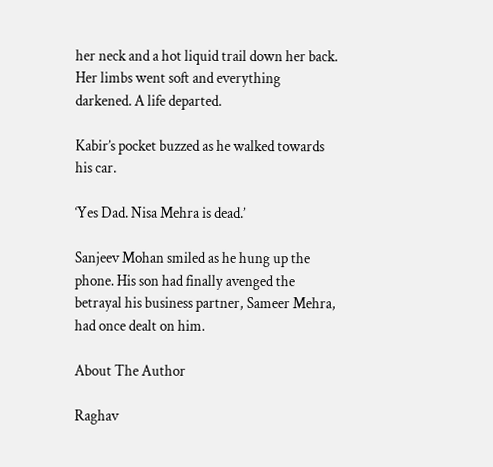her neck and a hot liquid trail down her back. Her limbs went soft and everything darkened. A life departed.

Kabir’s pocket buzzed as he walked towards his car.

‘Yes Dad. Nisa Mehra is dead.’

Sanjeev Mohan smiled as he hung up the phone. His son had finally avenged the betrayal his business partner, Sameer Mehra, had once dealt on him.

About The Author

Raghav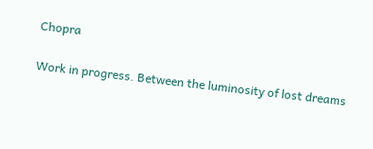Chopra

Work in progress. Between the luminosity of lost dreams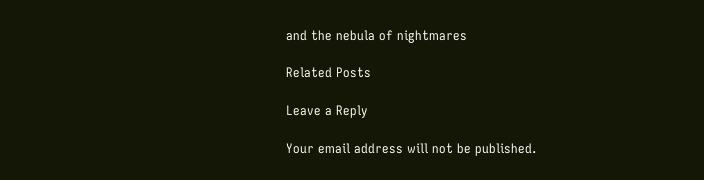and the nebula of nightmares

Related Posts

Leave a Reply

Your email address will not be published.